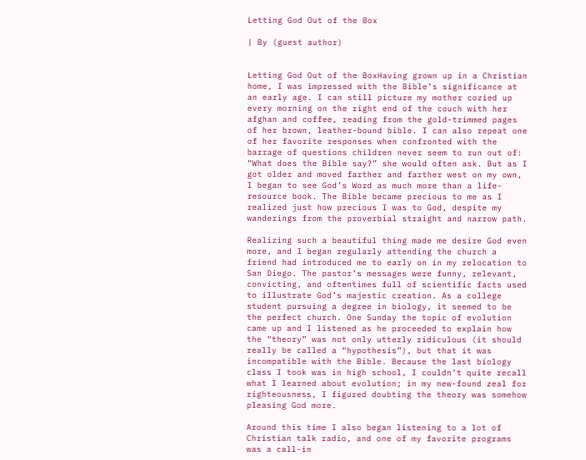Letting God Out of the Box

| By (guest author)


Letting God Out of the BoxHaving grown up in a Christian home, I was impressed with the Bible’s significance at an early age. I can still picture my mother cozied up every morning on the right end of the couch with her afghan and coffee, reading from the gold-trimmed pages of her brown, leather-bound bible. I can also repeat one of her favorite responses when confronted with the barrage of questions children never seem to run out of: “What does the Bible say?” she would often ask. But as I got older and moved farther and farther west on my own, I began to see God’s Word as much more than a life-resource book. The Bible became precious to me as I realized just how precious I was to God, despite my wanderings from the proverbial straight and narrow path.

Realizing such a beautiful thing made me desire God even more, and I began regularly attending the church a friend had introduced me to early on in my relocation to San Diego. The pastor’s messages were funny, relevant, convicting, and oftentimes full of scientific facts used to illustrate God’s majestic creation. As a college student pursuing a degree in biology, it seemed to be the perfect church. One Sunday the topic of evolution came up and I listened as he proceeded to explain how the “theory” was not only utterly ridiculous (it should really be called a “hypothesis”), but that it was incompatible with the Bible. Because the last biology class I took was in high school, I couldn’t quite recall what I learned about evolution; in my new-found zeal for righteousness, I figured doubting the theory was somehow pleasing God more.

Around this time I also began listening to a lot of Christian talk radio, and one of my favorite programs was a call-in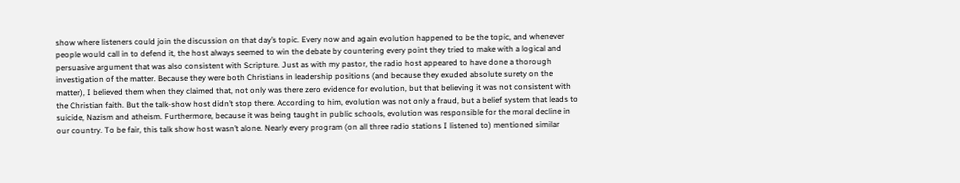show where listeners could join the discussion on that day’s topic. Every now and again evolution happened to be the topic, and whenever people would call in to defend it, the host always seemed to win the debate by countering every point they tried to make with a logical and persuasive argument that was also consistent with Scripture. Just as with my pastor, the radio host appeared to have done a thorough investigation of the matter. Because they were both Christians in leadership positions (and because they exuded absolute surety on the matter), I believed them when they claimed that, not only was there zero evidence for evolution, but that believing it was not consistent with the Christian faith. But the talk-show host didn’t stop there. According to him, evolution was not only a fraud, but a belief system that leads to suicide, Nazism and atheism. Furthermore, because it was being taught in public schools, evolution was responsible for the moral decline in our country. To be fair, this talk show host wasn’t alone. Nearly every program (on all three radio stations I listened to) mentioned similar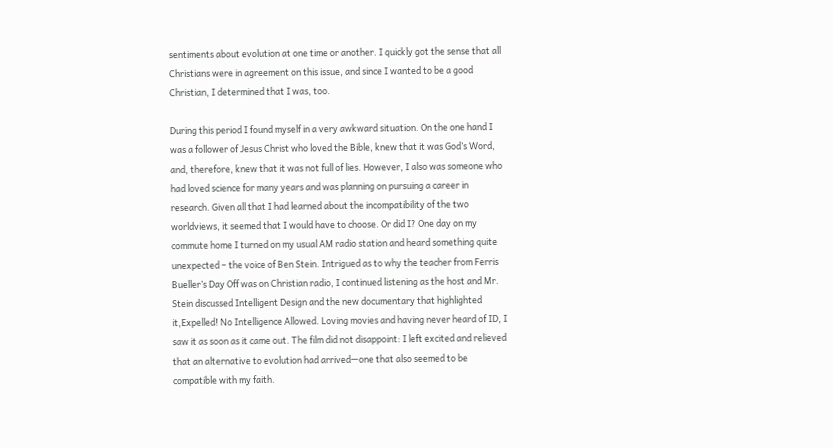sentiments about evolution at one time or another. I quickly got the sense that all Christians were in agreement on this issue, and since I wanted to be a good Christian, I determined that I was, too.

During this period I found myself in a very awkward situation. On the one hand I was a follower of Jesus Christ who loved the Bible, knew that it was God’s Word, and, therefore, knew that it was not full of lies. However, I also was someone who had loved science for many years and was planning on pursuing a career in research. Given all that I had learned about the incompatibility of the two worldviews, it seemed that I would have to choose. Or did I? One day on my commute home I turned on my usual AM radio station and heard something quite unexpected – the voice of Ben Stein. Intrigued as to why the teacher from Ferris Bueller’s Day Off was on Christian radio, I continued listening as the host and Mr. Stein discussed Intelligent Design and the new documentary that highlighted it,Expelled! No Intelligence Allowed. Loving movies and having never heard of ID, I saw it as soon as it came out. The film did not disappoint: I left excited and relieved that an alternative to evolution had arrived—one that also seemed to be compatible with my faith.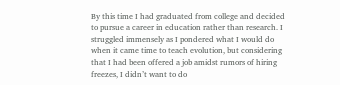By this time I had graduated from college and decided to pursue a career in education rather than research. I struggled immensely as I pondered what I would do when it came time to teach evolution, but considering that I had been offered a job amidst rumors of hiring freezes, I didn’t want to do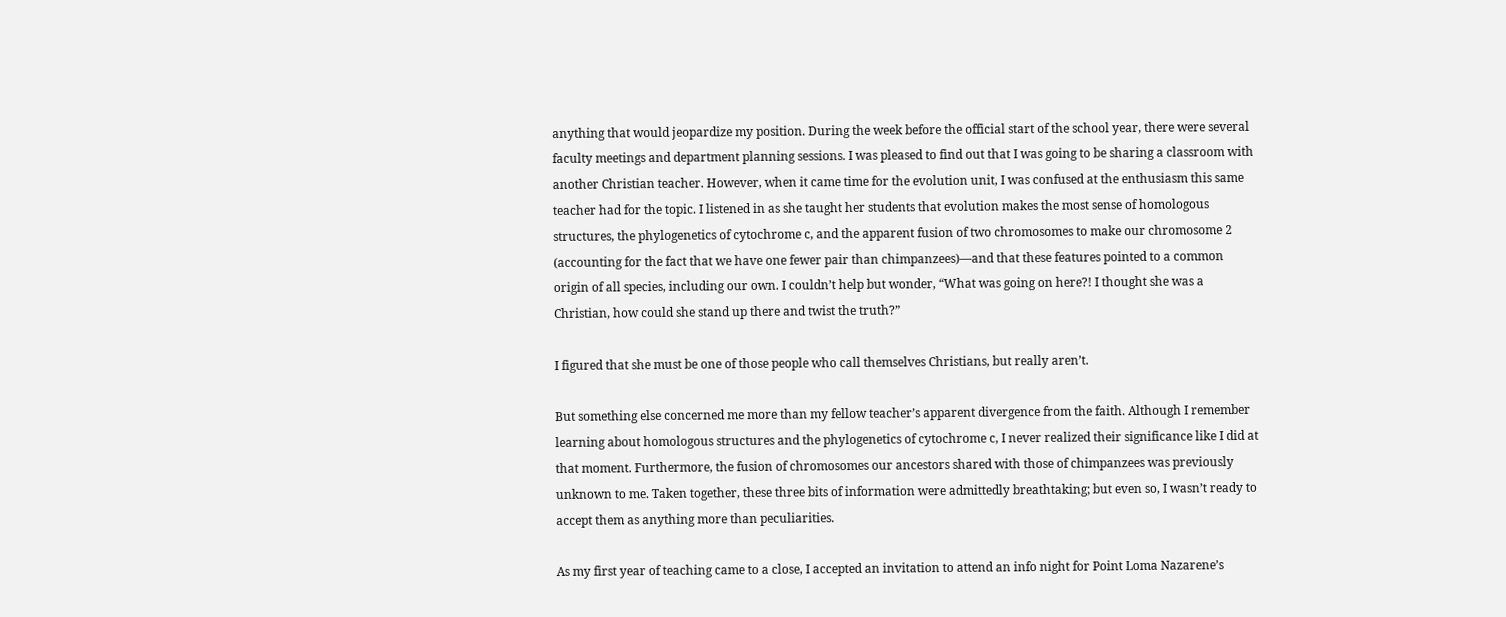anything that would jeopardize my position. During the week before the official start of the school year, there were several faculty meetings and department planning sessions. I was pleased to find out that I was going to be sharing a classroom with another Christian teacher. However, when it came time for the evolution unit, I was confused at the enthusiasm this same teacher had for the topic. I listened in as she taught her students that evolution makes the most sense of homologous structures, the phylogenetics of cytochrome c, and the apparent fusion of two chromosomes to make our chromosome 2 (accounting for the fact that we have one fewer pair than chimpanzees)—and that these features pointed to a common origin of all species, including our own. I couldn’t help but wonder, “What was going on here?! I thought she was a Christian, how could she stand up there and twist the truth?”

I figured that she must be one of those people who call themselves Christians, but really aren’t.

But something else concerned me more than my fellow teacher’s apparent divergence from the faith. Although I remember learning about homologous structures and the phylogenetics of cytochrome c, I never realized their significance like I did at that moment. Furthermore, the fusion of chromosomes our ancestors shared with those of chimpanzees was previously unknown to me. Taken together, these three bits of information were admittedly breathtaking; but even so, I wasn’t ready to accept them as anything more than peculiarities.

As my first year of teaching came to a close, I accepted an invitation to attend an info night for Point Loma Nazarene’s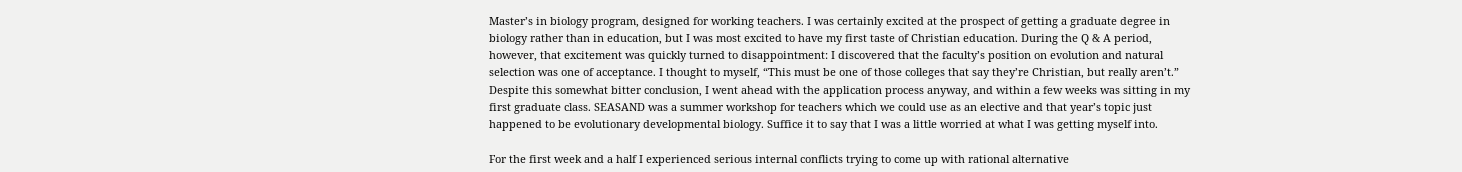Master’s in biology program, designed for working teachers. I was certainly excited at the prospect of getting a graduate degree in biology rather than in education, but I was most excited to have my first taste of Christian education. During the Q & A period, however, that excitement was quickly turned to disappointment: I discovered that the faculty’s position on evolution and natural selection was one of acceptance. I thought to myself, “This must be one of those colleges that say they’re Christian, but really aren’t.” Despite this somewhat bitter conclusion, I went ahead with the application process anyway, and within a few weeks was sitting in my first graduate class. SEASAND was a summer workshop for teachers which we could use as an elective and that year’s topic just happened to be evolutionary developmental biology. Suffice it to say that I was a little worried at what I was getting myself into.

For the first week and a half I experienced serious internal conflicts trying to come up with rational alternative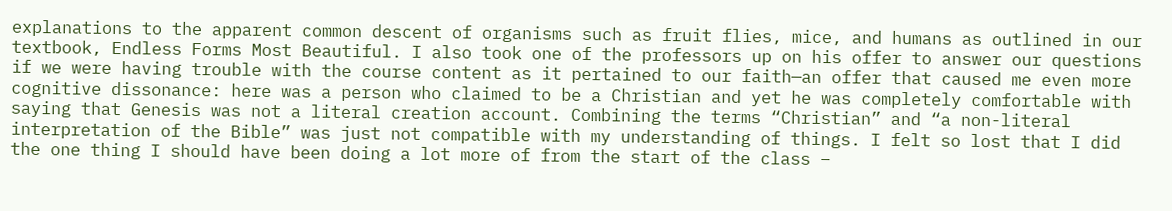explanations to the apparent common descent of organisms such as fruit flies, mice, and humans as outlined in our textbook, Endless Forms Most Beautiful. I also took one of the professors up on his offer to answer our questions if we were having trouble with the course content as it pertained to our faith—an offer that caused me even more cognitive dissonance: here was a person who claimed to be a Christian and yet he was completely comfortable with saying that Genesis was not a literal creation account. Combining the terms “Christian” and “a non-literal interpretation of the Bible” was just not compatible with my understanding of things. I felt so lost that I did the one thing I should have been doing a lot more of from the start of the class –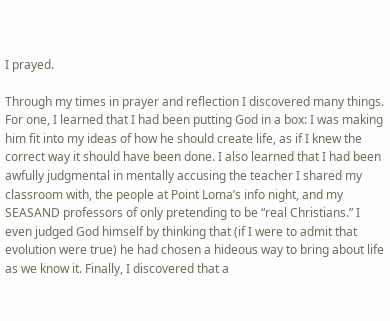I prayed.

Through my times in prayer and reflection I discovered many things. For one, I learned that I had been putting God in a box: I was making him fit into my ideas of how he should create life, as if I knew the correct way it should have been done. I also learned that I had been awfully judgmental in mentally accusing the teacher I shared my classroom with, the people at Point Loma’s info night, and my SEASAND professors of only pretending to be “real Christians.” I even judged God himself by thinking that (if I were to admit that evolution were true) he had chosen a hideous way to bring about life as we know it. Finally, I discovered that a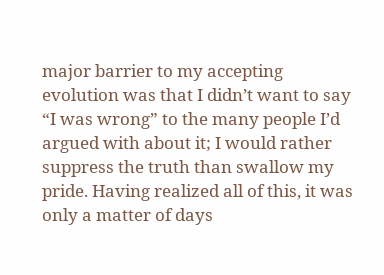major barrier to my accepting evolution was that I didn’t want to say “I was wrong” to the many people I’d argued with about it; I would rather suppress the truth than swallow my pride. Having realized all of this, it was only a matter of days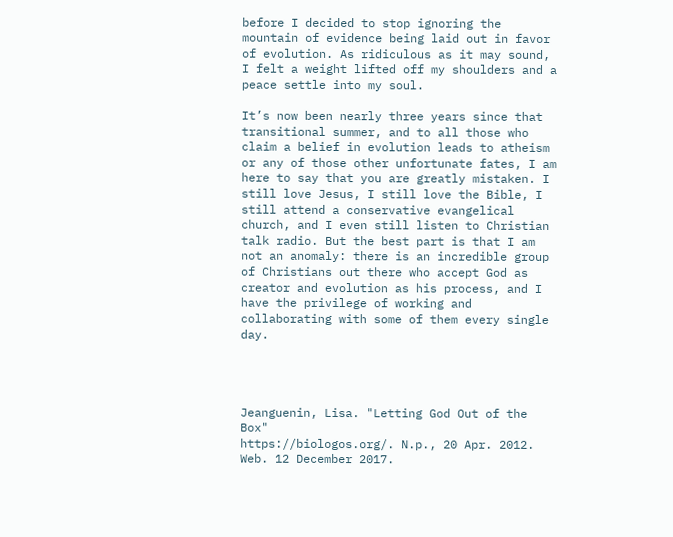before I decided to stop ignoring the mountain of evidence being laid out in favor of evolution. As ridiculous as it may sound, I felt a weight lifted off my shoulders and a peace settle into my soul.

It’s now been nearly three years since that transitional summer, and to all those who claim a belief in evolution leads to atheism or any of those other unfortunate fates, I am here to say that you are greatly mistaken. I still love Jesus, I still love the Bible, I still attend a conservative evangelical church, and I even still listen to Christian talk radio. But the best part is that I am not an anomaly: there is an incredible group of Christians out there who accept God as creator and evolution as his process, and I have the privilege of working and collaborating with some of them every single day.




Jeanguenin, Lisa. "Letting God Out of the Box"
https://biologos.org/. N.p., 20 Apr. 2012. Web. 12 December 2017.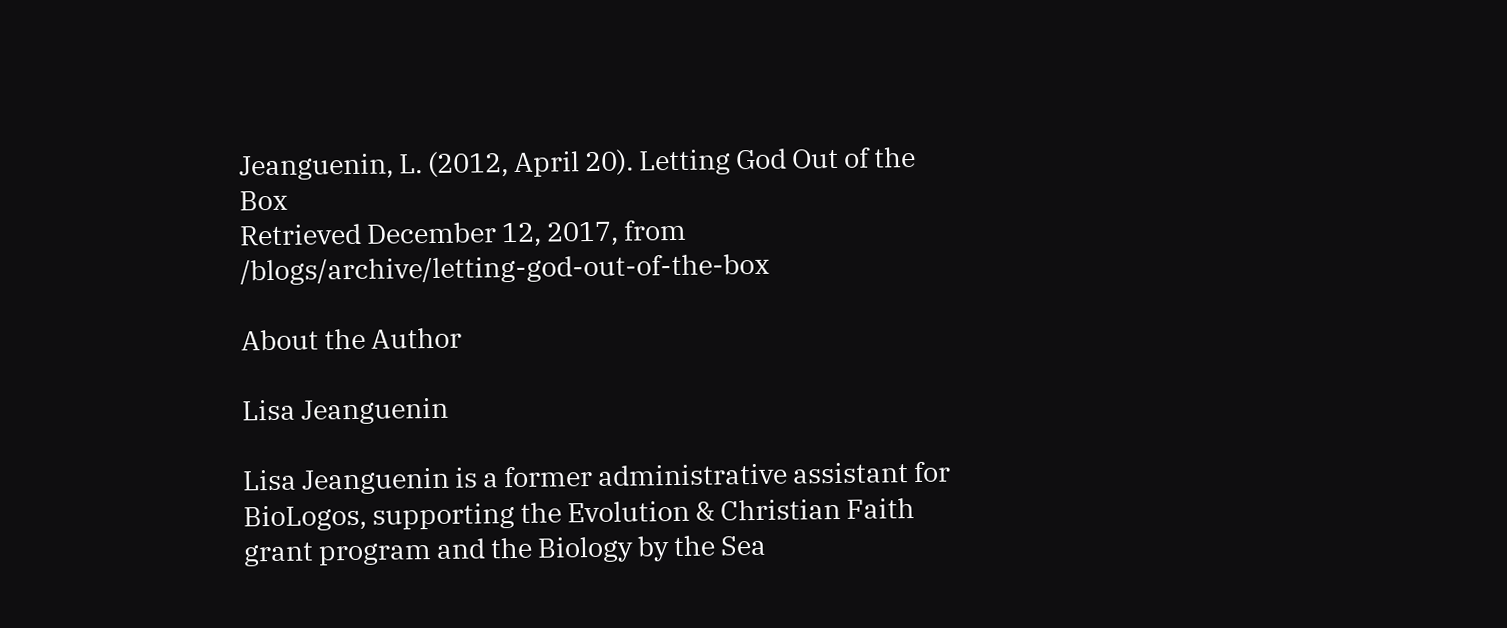Jeanguenin, L. (2012, April 20). Letting God Out of the Box
Retrieved December 12, 2017, from /blogs/archive/letting-god-out-of-the-box

About the Author

Lisa Jeanguenin

Lisa Jeanguenin is a former administrative assistant for BioLogos, supporting the Evolution & Christian Faith grant program and the Biology by the Sea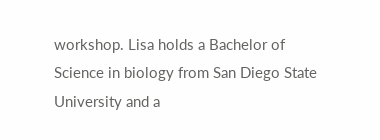workshop. Lisa holds a Bachelor of Science in biology from San Diego State University and a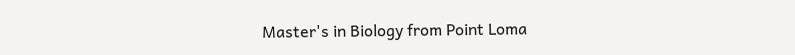Master's in Biology from Point Loma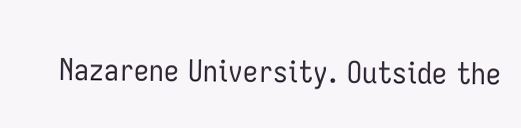Nazarene University. Outside the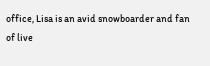office, Lisa is an avid snowboarder and fan of live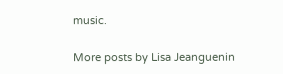music.

More posts by Lisa Jeanguenin